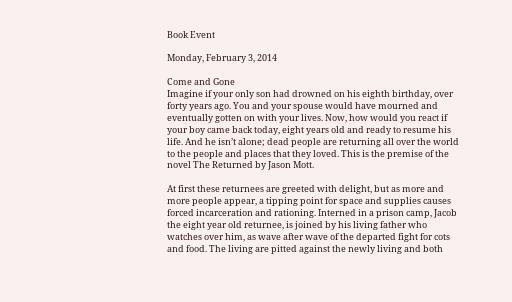Book Event

Monday, February 3, 2014

Come and Gone
Imagine if your only son had drowned on his eighth birthday, over forty years ago. You and your spouse would have mourned and eventually gotten on with your lives. Now, how would you react if your boy came back today, eight years old and ready to resume his life. And he isn’t alone; dead people are returning all over the world to the people and places that they loved. This is the premise of the novel The Returned by Jason Mott.

At first these returnees are greeted with delight, but as more and more people appear, a tipping point for space and supplies causes forced incarceration and rationing. Interned in a prison camp, Jacob the eight year old returnee, is joined by his living father who watches over him, as wave after wave of the departed fight for cots and food. The living are pitted against the newly living and both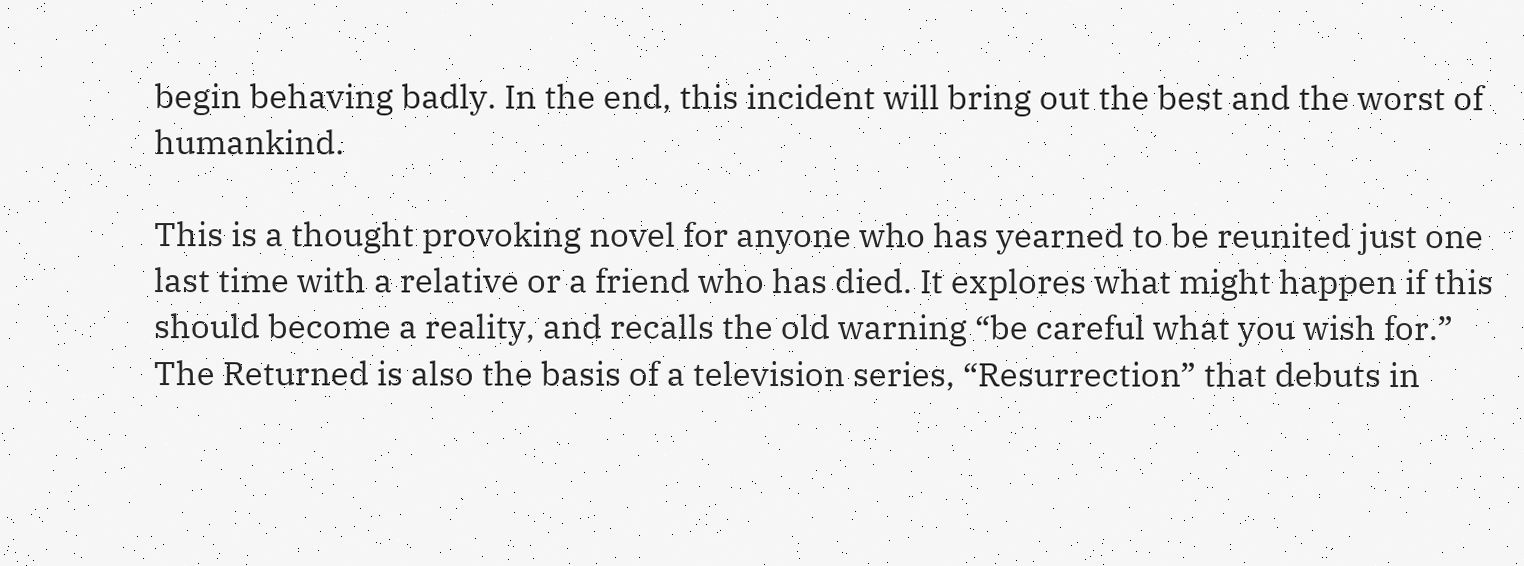begin behaving badly. In the end, this incident will bring out the best and the worst of humankind.

This is a thought provoking novel for anyone who has yearned to be reunited just one last time with a relative or a friend who has died. It explores what might happen if this should become a reality, and recalls the old warning “be careful what you wish for.” The Returned is also the basis of a television series, “Resurrection” that debuts in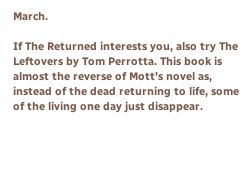March.

If The Returned interests you, also try The Leftovers by Tom Perrotta. This book is almost the reverse of Mott’s novel as, instead of the dead returning to life, some of the living one day just disappear.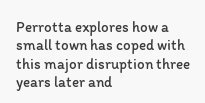Perrotta explores how a small town has coped with this major disruption three years later and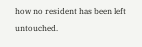how no resident has been left untouched.